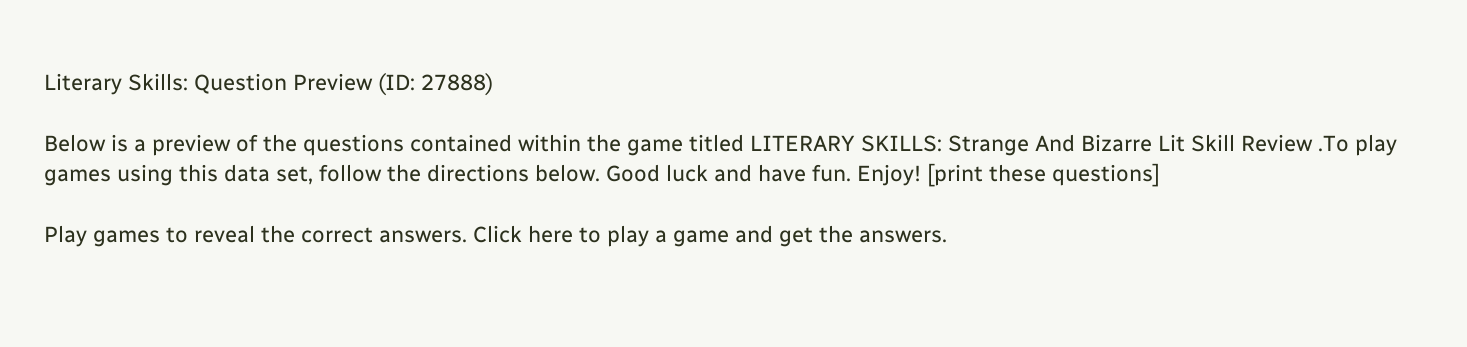Literary Skills: Question Preview (ID: 27888)

Below is a preview of the questions contained within the game titled LITERARY SKILLS: Strange And Bizarre Lit Skill Review .To play games using this data set, follow the directions below. Good luck and have fun. Enjoy! [print these questions]

Play games to reveal the correct answers. Click here to play a game and get the answers.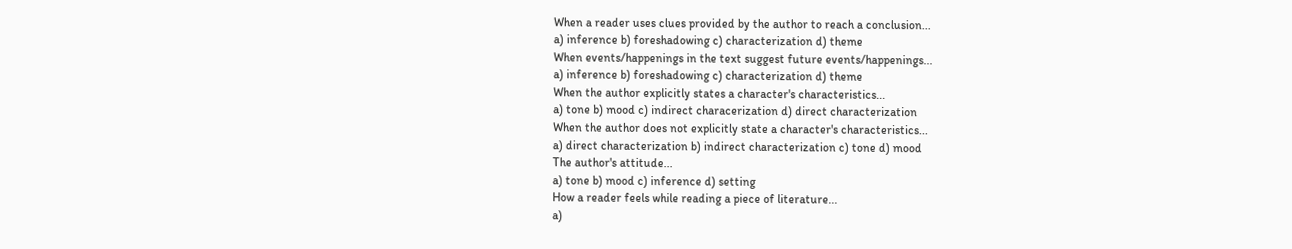When a reader uses clues provided by the author to reach a conclusion...
a) inference b) foreshadowing c) characterization d) theme
When events/happenings in the text suggest future events/happenings...
a) inference b) foreshadowing c) characterization d) theme
When the author explicitly states a character's characteristics...
a) tone b) mood c) indirect characerization d) direct characterization
When the author does not explicitly state a character's characteristics...
a) direct characterization b) indirect characterization c) tone d) mood
The author's attitude...
a) tone b) mood c) inference d) setting
How a reader feels while reading a piece of literature...
a)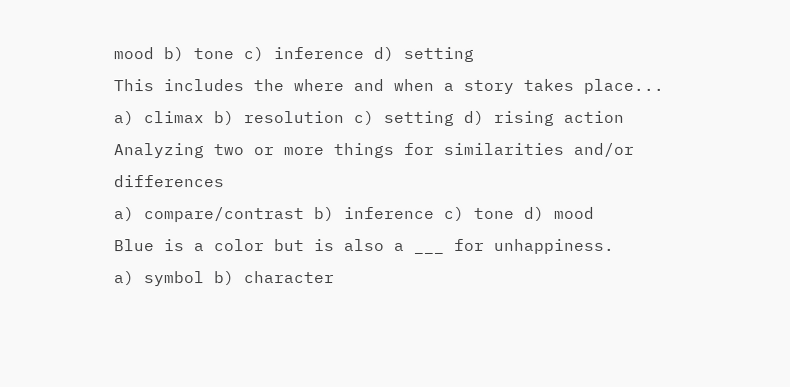mood b) tone c) inference d) setting
This includes the where and when a story takes place...
a) climax b) resolution c) setting d) rising action
Analyzing two or more things for similarities and/or differences
a) compare/contrast b) inference c) tone d) mood
Blue is a color but is also a ___ for unhappiness.
a) symbol b) character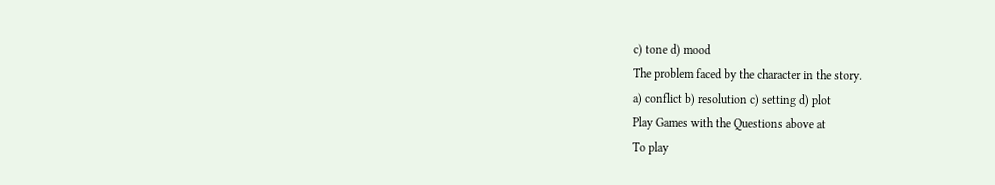c) tone d) mood
The problem faced by the character in the story.
a) conflict b) resolution c) setting d) plot
Play Games with the Questions above at
To play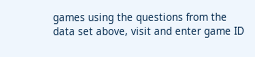games using the questions from the data set above, visit and enter game ID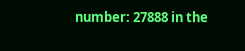number: 27888 in the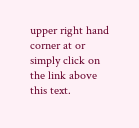upper right hand corner at or simply click on the link above this text.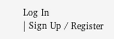Log In
| Sign Up / Register